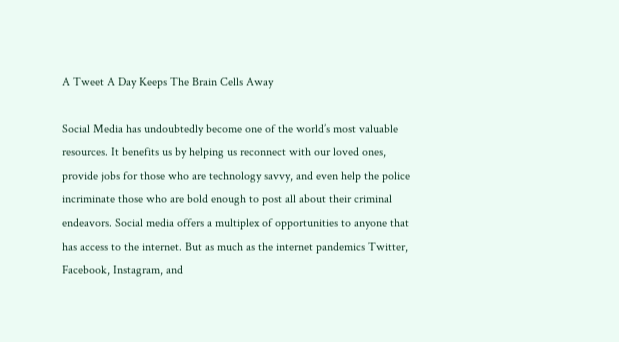A Tweet A Day Keeps The Brain Cells Away

Social Media has undoubtedly become one of the world’s most valuable resources. It benefits us by helping us reconnect with our loved ones, provide jobs for those who are technology savvy, and even help the police incriminate those who are bold enough to post all about their criminal endeavors. Social media offers a multiplex of opportunities to anyone that has access to the internet. But as much as the internet pandemics Twitter, Facebook, Instagram, and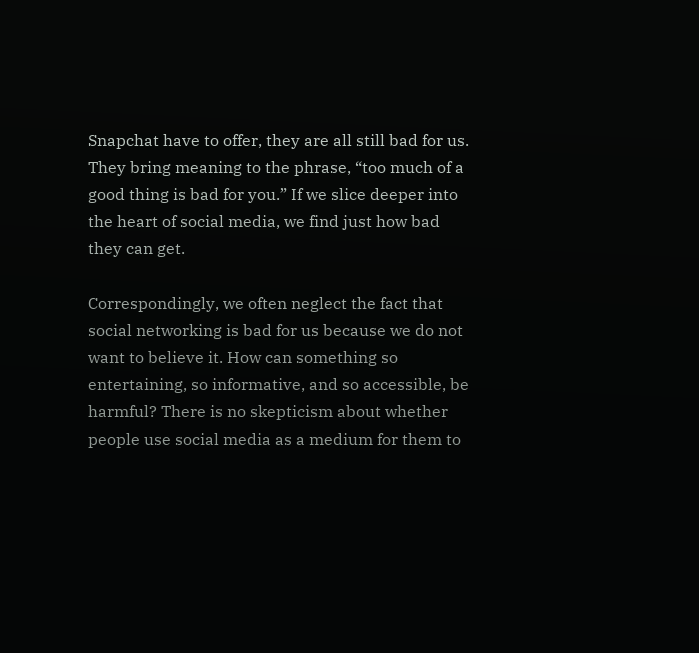Snapchat have to offer, they are all still bad for us. They bring meaning to the phrase, “too much of a good thing is bad for you.” If we slice deeper into the heart of social media, we find just how bad they can get.

Correspondingly, we often neglect the fact that social networking is bad for us because we do not want to believe it. How can something so entertaining, so informative, and so accessible, be harmful? There is no skepticism about whether people use social media as a medium for them to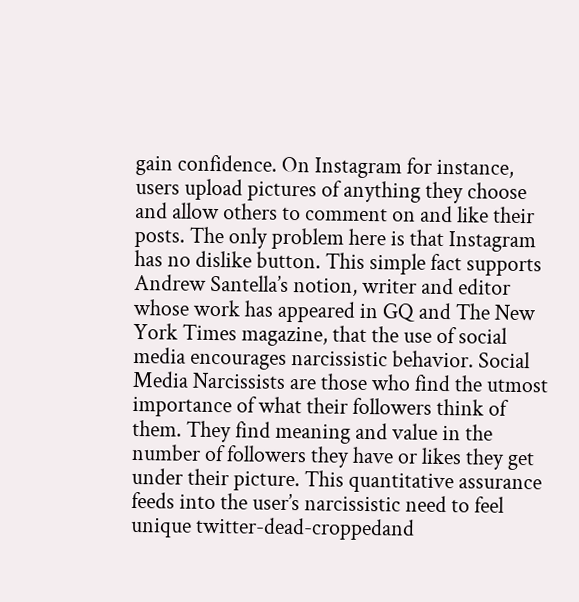gain confidence. On Instagram for instance, users upload pictures of anything they choose and allow others to comment on and like their posts. The only problem here is that Instagram has no dislike button. This simple fact supports Andrew Santella’s notion, writer and editor whose work has appeared in GQ and The New York Times magazine, that the use of social media encourages narcissistic behavior. Social Media Narcissists are those who find the utmost importance of what their followers think of them. They find meaning and value in the number of followers they have or likes they get under their picture. This quantitative assurance feeds into the user’s narcissistic need to feel unique twitter-dead-croppedand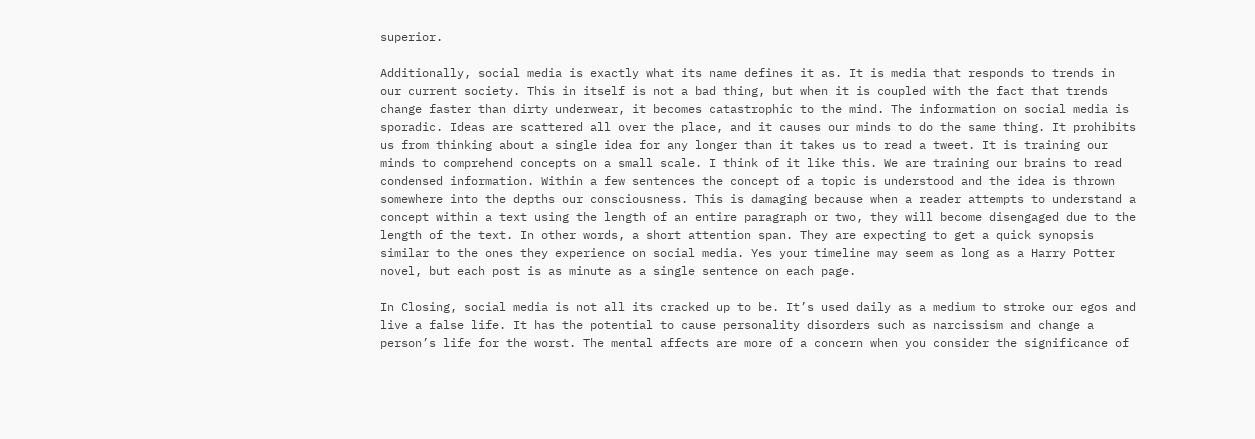superior.

Additionally, social media is exactly what its name defines it as. It is media that responds to trends in our current society. This in itself is not a bad thing, but when it is coupled with the fact that trends change faster than dirty underwear, it becomes catastrophic to the mind. The information on social media is sporadic. Ideas are scattered all over the place, and it causes our minds to do the same thing. It prohibits us from thinking about a single idea for any longer than it takes us to read a tweet. It is training our minds to comprehend concepts on a small scale. I think of it like this. We are training our brains to read condensed information. Within a few sentences the concept of a topic is understood and the idea is thrown somewhere into the depths our consciousness. This is damaging because when a reader attempts to understand a concept within a text using the length of an entire paragraph or two, they will become disengaged due to the length of the text. In other words, a short attention span. They are expecting to get a quick synopsis similar to the ones they experience on social media. Yes your timeline may seem as long as a Harry Potter novel, but each post is as minute as a single sentence on each page.

In Closing, social media is not all its cracked up to be. It’s used daily as a medium to stroke our egos and live a false life. It has the potential to cause personality disorders such as narcissism and change a person’s life for the worst. The mental affects are more of a concern when you consider the significance of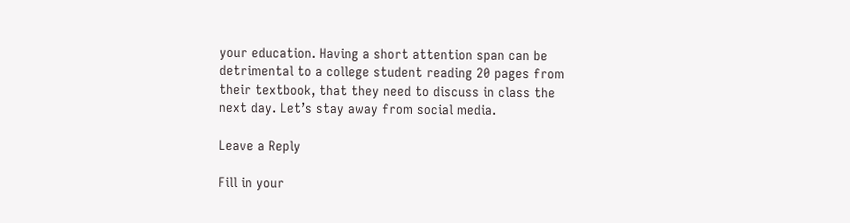your education. Having a short attention span can be detrimental to a college student reading 20 pages from their textbook, that they need to discuss in class the next day. Let’s stay away from social media.

Leave a Reply

Fill in your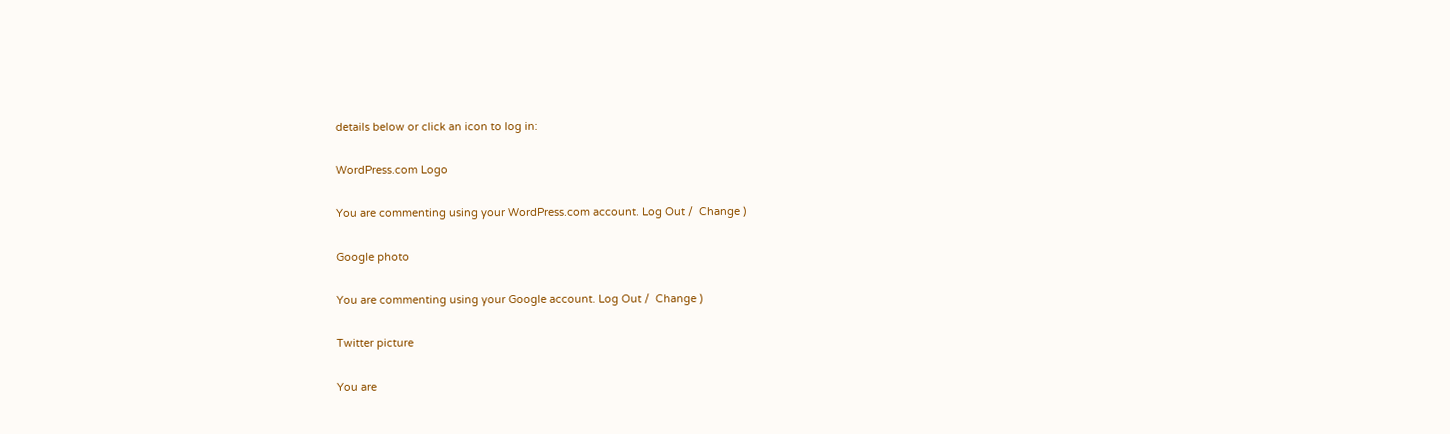details below or click an icon to log in:

WordPress.com Logo

You are commenting using your WordPress.com account. Log Out /  Change )

Google photo

You are commenting using your Google account. Log Out /  Change )

Twitter picture

You are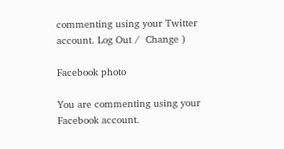commenting using your Twitter account. Log Out /  Change )

Facebook photo

You are commenting using your Facebook account.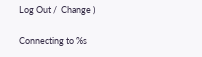Log Out /  Change )

Connecting to %s